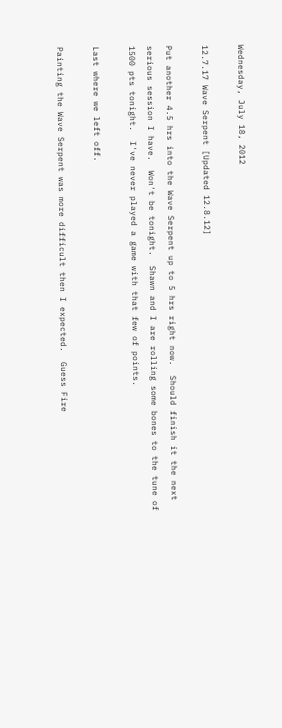Wednesday, July 18, 2012

12.7.17 Wave Serpent [Updated 12.8.12]

Put another 4.5 hrs into the Wave Serpent up to 5 hrs right now.  Should finish it the next serious session I have.  Won't be tonight.  Shawn and I are rolling some bones to the tune of 1500 pts tonight.  I've never played a game with that few of points.

Last where we left off.

Painting the Wave Serpent was more difficult then I expected.  Guess Fire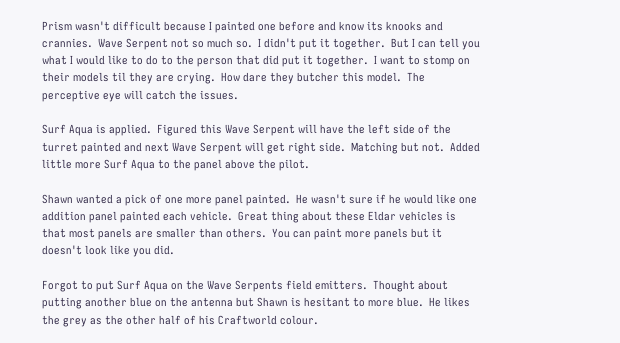Prism wasn't difficult because I painted one before and know its knooks and crannies.  Wave Serpent not so much so.  I didn't put it together.  But I can tell you what I would like to do to the person that did put it together.  I want to stomp on their models til they are crying.  How dare they butcher this model.  The perceptive eye will catch the issues.

Surf Aqua is applied.  Figured this Wave Serpent will have the left side of the turret painted and next Wave Serpent will get right side.  Matching but not.  Added little more Surf Aqua to the panel above the pilot.

Shawn wanted a pick of one more panel painted.  He wasn't sure if he would like one addition panel painted each vehicle.  Great thing about these Eldar vehicles is that most panels are smaller than others.  You can paint more panels but it doesn't look like you did.

Forgot to put Surf Aqua on the Wave Serpents field emitters.  Thought about putting another blue on the antenna but Shawn is hesitant to more blue.  He likes the grey as the other half of his Craftworld colour.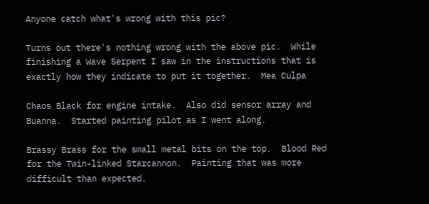Anyone catch what's wrong with this pic?

Turns out there's nothing wrong with the above pic.  While finishing a Wave Serpent I saw in the instructions that is exactly how they indicate to put it together.  Mea Culpa

Chaos Black for engine intake.  Also did sensor array and Buanna.  Started painting pilot as I went along.

Brassy Brass for the small metal bits on the top.  Blood Red for the Twin-linked Starcannon.  Painting that was more difficult than expected.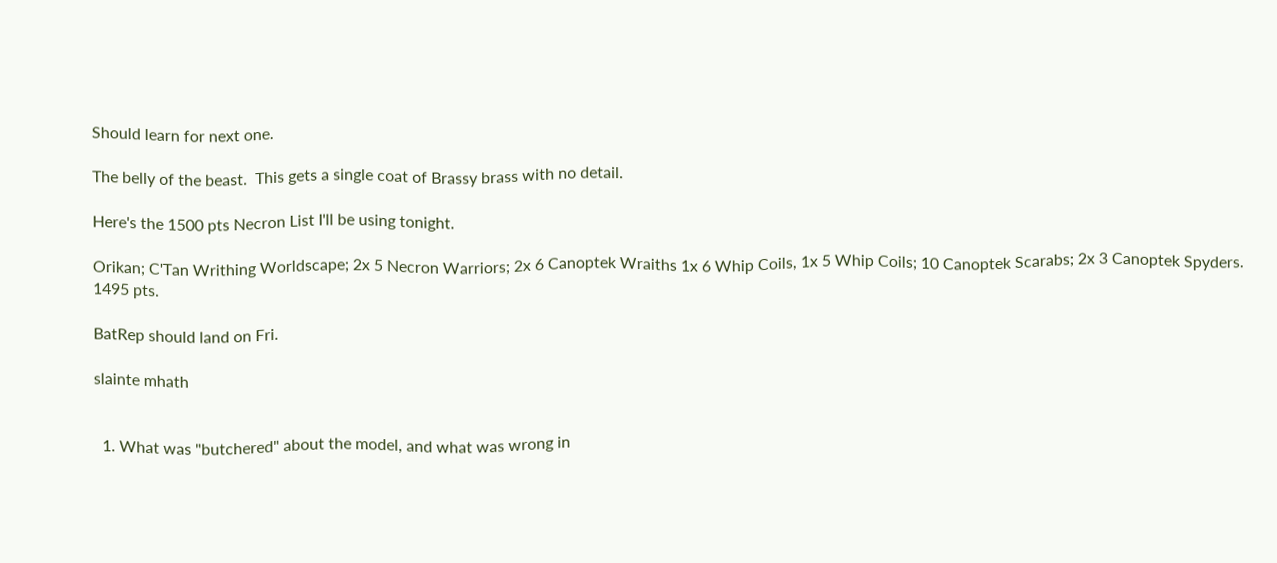Should learn for next one.

The belly of the beast.  This gets a single coat of Brassy brass with no detail.

Here's the 1500 pts Necron List I'll be using tonight.

Orikan; C'Tan Writhing Worldscape; 2x 5 Necron Warriors; 2x 6 Canoptek Wraiths 1x 6 Whip Coils, 1x 5 Whip Coils; 10 Canoptek Scarabs; 2x 3 Canoptek Spyders.  1495 pts.

BatRep should land on Fri.

slainte mhath


  1. What was "butchered" about the model, and what was wrong in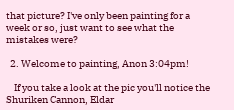that picture? I've only been painting for a week or so, just want to see what the mistakes were?

  2. Welcome to painting, Anon 3:04pm!

    If you take a look at the pic you'll notice the Shuriken Cannon, Eldar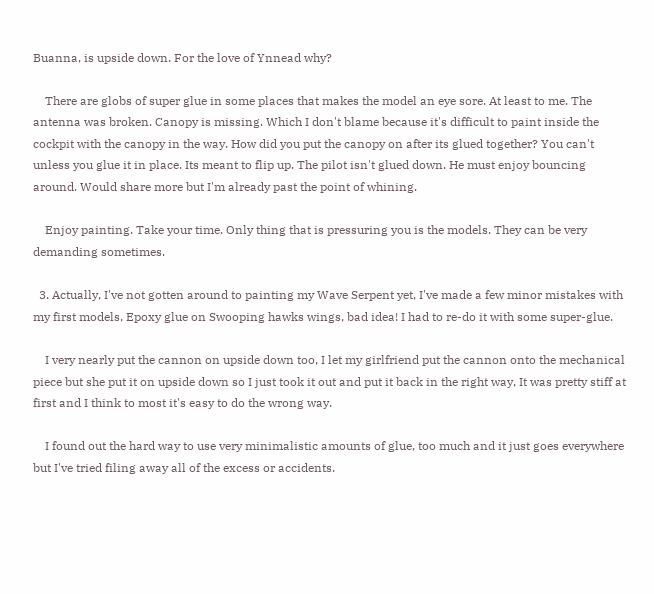Buanna, is upside down. For the love of Ynnead why?

    There are globs of super glue in some places that makes the model an eye sore. At least to me. The antenna was broken. Canopy is missing. Which I don't blame because it's difficult to paint inside the cockpit with the canopy in the way. How did you put the canopy on after its glued together? You can't unless you glue it in place. Its meant to flip up. The pilot isn't glued down. He must enjoy bouncing around. Would share more but I'm already past the point of whining.

    Enjoy painting. Take your time. Only thing that is pressuring you is the models. They can be very demanding sometimes.

  3. Actually, I've not gotten around to painting my Wave Serpent yet, I've made a few minor mistakes with my first models, Epoxy glue on Swooping hawks wings, bad idea! I had to re-do it with some super-glue.

    I very nearly put the cannon on upside down too, I let my girlfriend put the cannon onto the mechanical piece but she put it on upside down so I just took it out and put it back in the right way, It was pretty stiff at first and I think to most it's easy to do the wrong way.

    I found out the hard way to use very minimalistic amounts of glue, too much and it just goes everywhere but I've tried filing away all of the excess or accidents.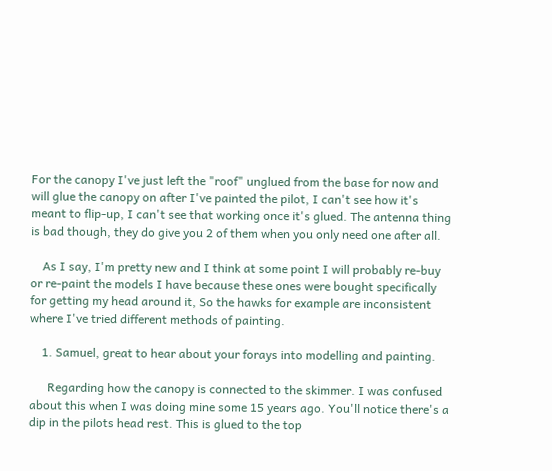For the canopy I've just left the "roof" unglued from the base for now and will glue the canopy on after I've painted the pilot, I can't see how it's meant to flip-up, I can't see that working once it's glued. The antenna thing is bad though, they do give you 2 of them when you only need one after all.

    As I say, I'm pretty new and I think at some point I will probably re-buy or re-paint the models I have because these ones were bought specifically for getting my head around it, So the hawks for example are inconsistent where I've tried different methods of painting.

    1. Samuel, great to hear about your forays into modelling and painting.

      Regarding how the canopy is connected to the skimmer. I was confused about this when I was doing mine some 15 years ago. You'll notice there's a dip in the pilots head rest. This is glued to the top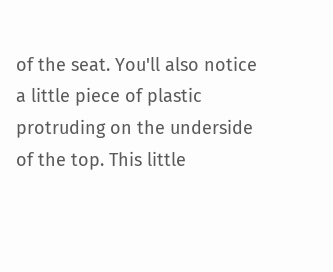of the seat. You'll also notice a little piece of plastic protruding on the underside of the top. This little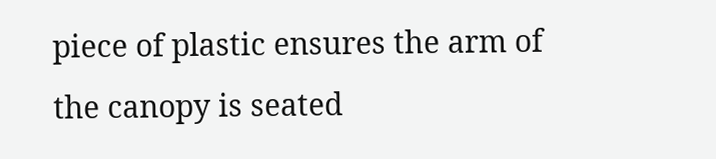piece of plastic ensures the arm of the canopy is seated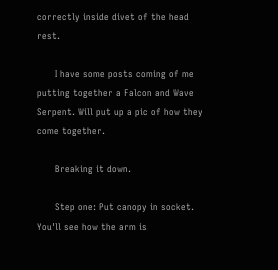correctly inside divet of the head rest.

      I have some posts coming of me putting together a Falcon and Wave Serpent. Will put up a pic of how they come together.

      Breaking it down.

      Step one: Put canopy in socket. You'll see how the arm is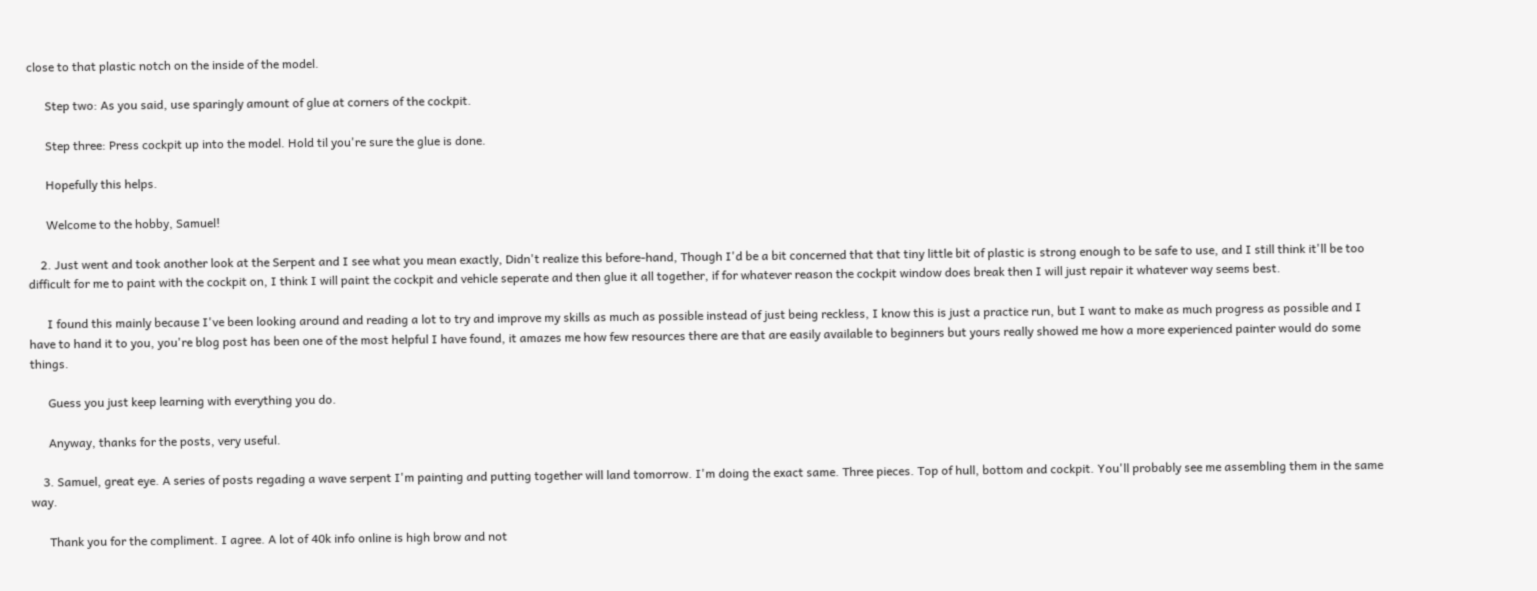close to that plastic notch on the inside of the model.

      Step two: As you said, use sparingly amount of glue at corners of the cockpit.

      Step three: Press cockpit up into the model. Hold til you're sure the glue is done.

      Hopefully this helps.

      Welcome to the hobby, Samuel!

    2. Just went and took another look at the Serpent and I see what you mean exactly, Didn't realize this before-hand, Though I'd be a bit concerned that that tiny little bit of plastic is strong enough to be safe to use, and I still think it'll be too difficult for me to paint with the cockpit on, I think I will paint the cockpit and vehicle seperate and then glue it all together, if for whatever reason the cockpit window does break then I will just repair it whatever way seems best.

      I found this mainly because I've been looking around and reading a lot to try and improve my skills as much as possible instead of just being reckless, I know this is just a practice run, but I want to make as much progress as possible and I have to hand it to you, you're blog post has been one of the most helpful I have found, it amazes me how few resources there are that are easily available to beginners but yours really showed me how a more experienced painter would do some things.

      Guess you just keep learning with everything you do.

      Anyway, thanks for the posts, very useful.

    3. Samuel, great eye. A series of posts regading a wave serpent I'm painting and putting together will land tomorrow. I'm doing the exact same. Three pieces. Top of hull, bottom and cockpit. You'll probably see me assembling them in the same way.

      Thank you for the compliment. I agree. A lot of 40k info online is high brow and not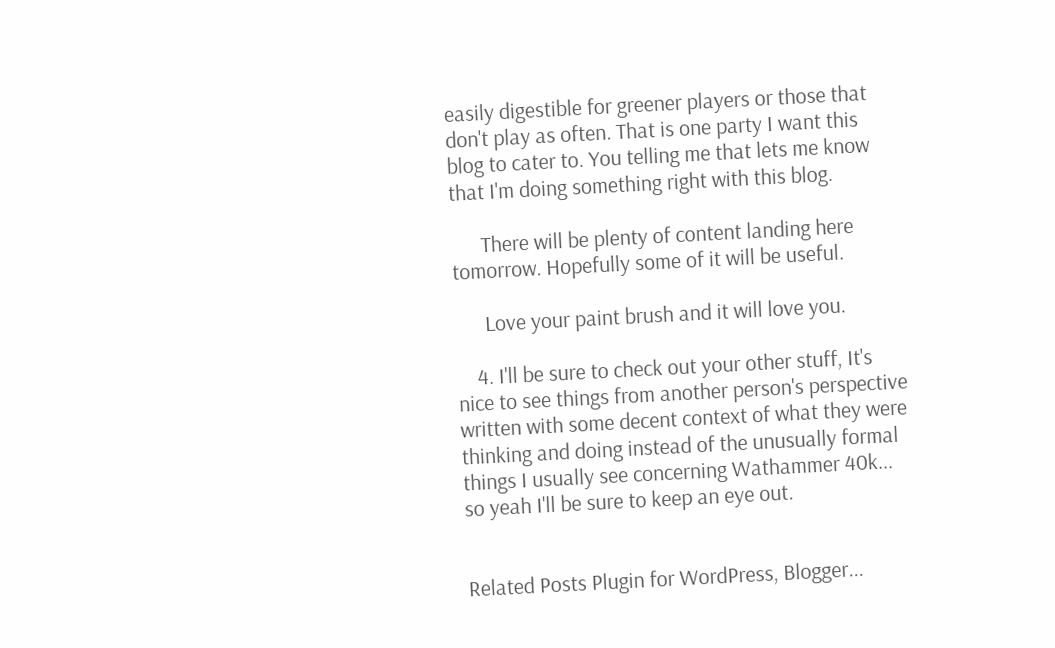easily digestible for greener players or those that don't play as often. That is one party I want this blog to cater to. You telling me that lets me know that I'm doing something right with this blog.

      There will be plenty of content landing here tomorrow. Hopefully some of it will be useful.

      Love your paint brush and it will love you.

    4. I'll be sure to check out your other stuff, It's nice to see things from another person's perspective written with some decent context of what they were thinking and doing instead of the unusually formal things I usually see concerning Wathammer 40k... so yeah I'll be sure to keep an eye out.


Related Posts Plugin for WordPress, Blogger...